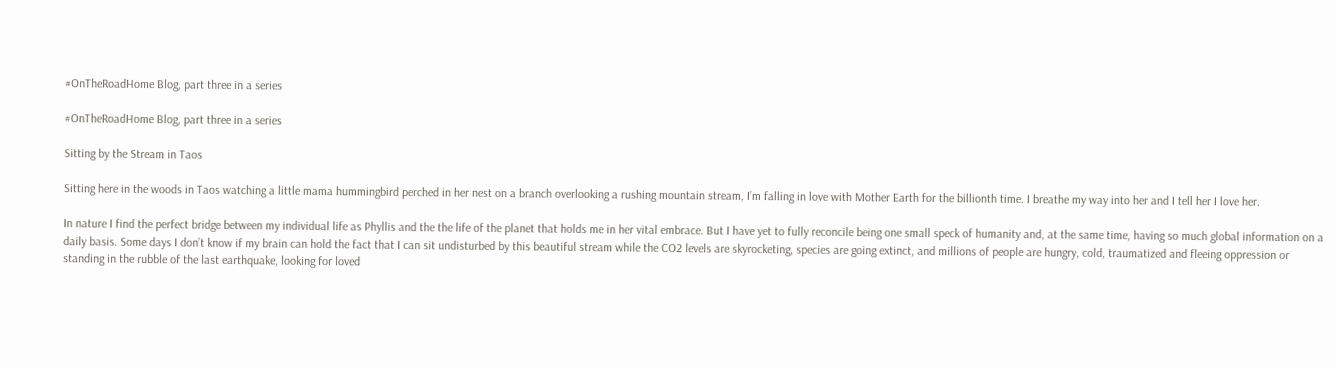#OnTheRoadHome Blog, part three in a series

#OnTheRoadHome Blog, part three in a series

Sitting by the Stream in Taos

Sitting here in the woods in Taos watching a little mama hummingbird perched in her nest on a branch overlooking a rushing mountain stream, I’m falling in love with Mother Earth for the billionth time. I breathe my way into her and I tell her I love her.

In nature I find the perfect bridge between my individual life as Phyllis and the the life of the planet that holds me in her vital embrace. But I have yet to fully reconcile being one small speck of humanity and, at the same time, having so much global information on a daily basis. Some days I don’t know if my brain can hold the fact that I can sit undisturbed by this beautiful stream while the CO2 levels are skyrocketing, species are going extinct, and millions of people are hungry, cold, traumatized and fleeing oppression or standing in the rubble of the last earthquake, looking for loved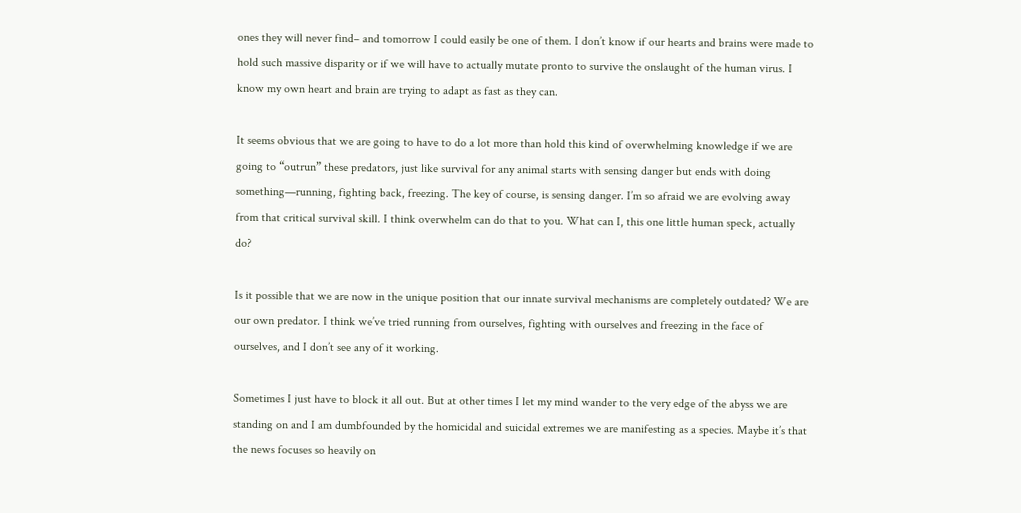ones they will never find– and tomorrow I could easily be one of them. I don’t know if our hearts and brains were made to hold such massive disparity or if we will have to actually mutate pronto to survive the onslaught of the human virus. I know my own heart and brain are trying to adapt as fast as they can.

It seems obvious that we are going to have to do a lot more than hold this kind of overwhelming knowledge if we are going to “outrun” these predators, just like survival for any animal starts with sensing danger but ends with doing something—running, fighting back, freezing. The key of course, is sensing danger. I’m so afraid we are evolving away from that critical survival skill. I think overwhelm can do that to you. What can I, this one little human speck, actually do?

Is it possible that we are now in the unique position that our innate survival mechanisms are completely outdated? We are our own predator. I think we’ve tried running from ourselves, fighting with ourselves and freezing in the face of ourselves, and I don’t see any of it working.

Sometimes I just have to block it all out. But at other times I let my mind wander to the very edge of the abyss we are standing on and I am dumbfounded by the homicidal and suicidal extremes we are manifesting as a species. Maybe it’s that the news focuses so heavily on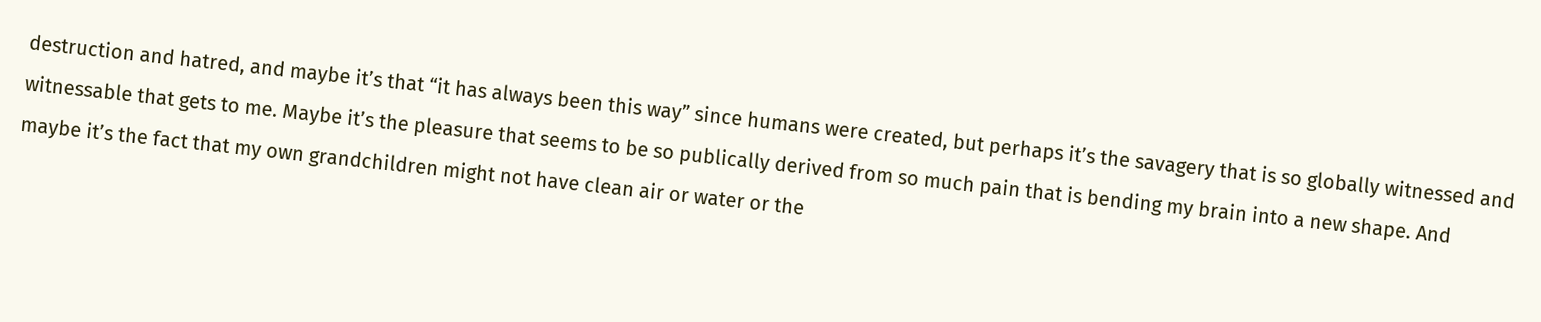destruction and hatred, and maybe it’s that “it has always been this way” since humans were created, but perhaps it’s the savagery that is so globally witnessed and witnessable that gets to me. Maybe it’s the pleasure that seems to be so publically derived from so much pain that is bending my brain into a new shape. And maybe it’s the fact that my own grandchildren might not have clean air or water or the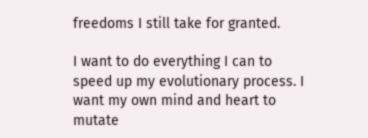freedoms I still take for granted.

I want to do everything I can to speed up my evolutionary process. I want my own mind and heart to mutate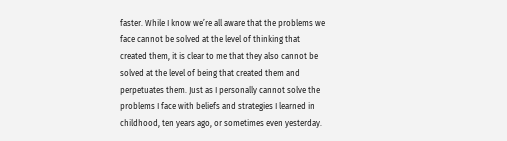faster. While I know we’re all aware that the problems we face cannot be solved at the level of thinking that created them, it is clear to me that they also cannot be solved at the level of being that created them and perpetuates them. Just as I personally cannot solve the problems I face with beliefs and strategies I learned in childhood, ten years ago, or sometimes even yesterday.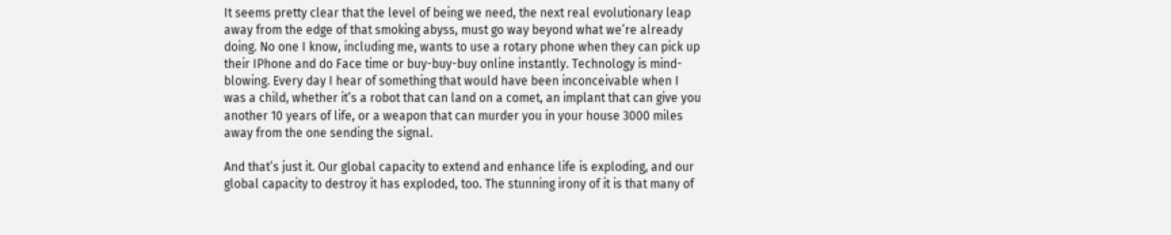It seems pretty clear that the level of being we need, the next real evolutionary leap away from the edge of that smoking abyss, must go way beyond what we’re already doing. No one I know, including me, wants to use a rotary phone when they can pick up their IPhone and do Face time or buy-buy-buy online instantly. Technology is mind-blowing. Every day I hear of something that would have been inconceivable when I was a child, whether it’s a robot that can land on a comet, an implant that can give you another 10 years of life, or a weapon that can murder you in your house 3000 miles away from the one sending the signal.

And that’s just it. Our global capacity to extend and enhance life is exploding, and our global capacity to destroy it has exploded, too. The stunning irony of it is that many of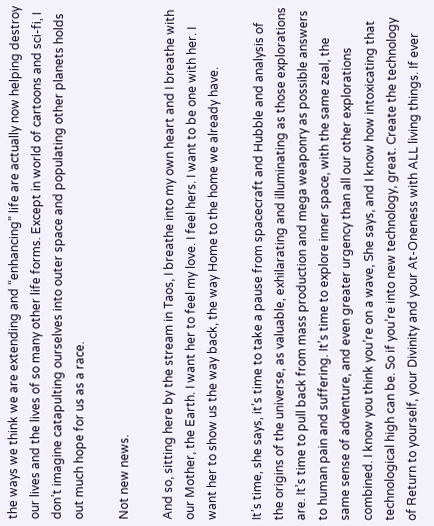the ways we think we are extending and “enhancing” life are actually now helping destroy our lives and the lives of so many other life forms. Except in world of cartoons and sci-fi, I don’t imagine catapulting ourselves into outer space and populating other planets holds out much hope for us as a race.

Not new news.

And so, sitting here by the stream in Taos, I breathe into my own heart and I breathe with our Mother, the Earth. I want her to feel my love. I feel hers. I want to be one with her. I want her to show us the way back, the way Home to the home we already have.

It’s time, she says, it’s time to take a pause from spacecraft and Hubble and analysis of the origins of the universe, as valuable, exhilarating and illuminating as those explorations are. It’s time to pull back from mass production and mega weaponry as possible answers to human pain and suffering. It’s time to explore inner space, with the same zeal, the same sense of adventure, and even greater urgency than all our other explorations combined. I know you think you’re on a wave, She says, and I know how intoxicating that technological high can be. So if you’re into new technology, great. Create the technology of Return to yourself, your Divinity and your At-Oneness with ALL living things. If ever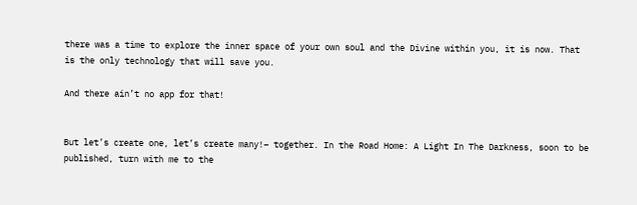there was a time to explore the inner space of your own soul and the Divine within you, it is now. That is the only technology that will save you.

And there ain’t no app for that!


But let’s create one, let’s create many!– together. In the Road Home: A Light In The Darkness, soon to be published, turn with me to the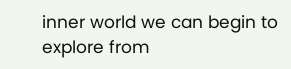inner world we can begin to explore from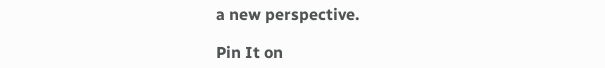a new perspective.

Pin It on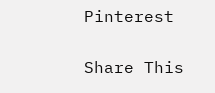Pinterest

Share This